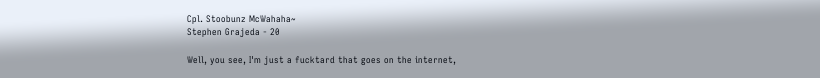Cpl. Stoobunz McWahaha~
Stephen Grajeda - 20

Well, you see, I'm just a fucktard that goes on the internet,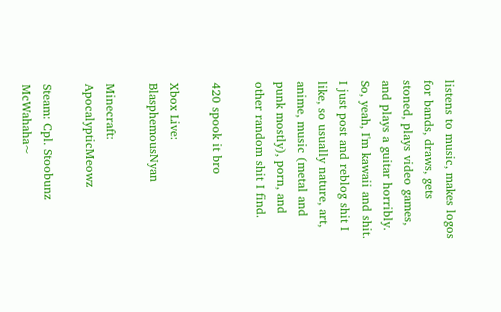listens to music, makes logos for bands, draws, gets stoned, plays video games, and plays a guitar horribly. So, yeah, I'm kawaii and shit. I just post and reblog shit I like, so usually nature, art, anime, music (metal and punk mostly), porn, and other random shit I find.

420 spook it bro

Xbox Live: BlasphemousNyan

Minecraft: ApocalypticMeowz

Steam: Cpl. Stoobunz McWahaha~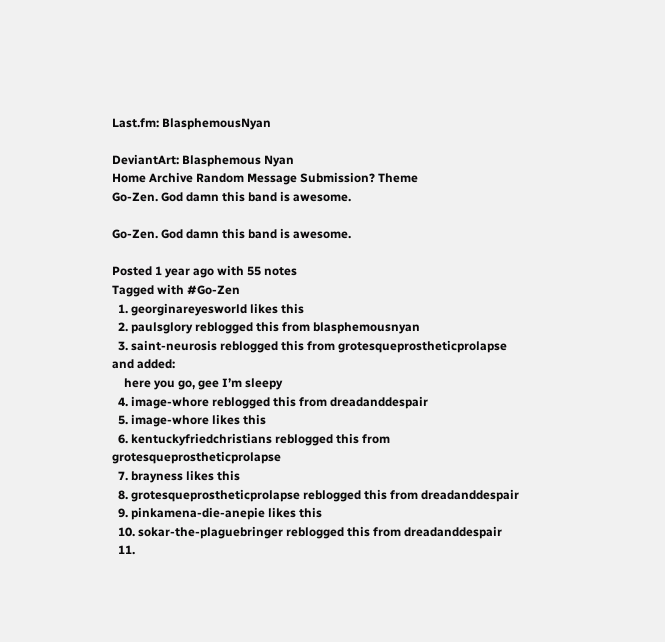Last.fm: BlasphemousNyan

DeviantArt: Blasphemous Nyan
Home Archive Random Message Submission? Theme
Go-Zen. God damn this band is awesome.

Go-Zen. God damn this band is awesome.

Posted 1 year ago with 55 notes
Tagged with #Go-Zen
  1. georginareyesworld likes this
  2. paulsglory reblogged this from blasphemousnyan
  3. saint-neurosis reblogged this from grotesqueprostheticprolapse and added:
    here you go, gee I’m sleepy
  4. image-whore reblogged this from dreadanddespair
  5. image-whore likes this
  6. kentuckyfriedchristians reblogged this from grotesqueprostheticprolapse
  7. brayness likes this
  8. grotesqueprostheticprolapse reblogged this from dreadanddespair
  9. pinkamena-die-anepie likes this
  10. sokar-the-plaguebringer reblogged this from dreadanddespair
  11.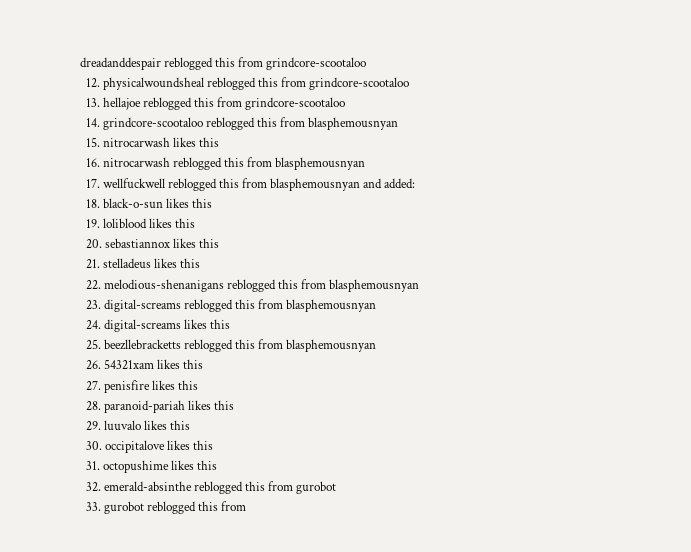dreadanddespair reblogged this from grindcore-scootaloo
  12. physicalwoundsheal reblogged this from grindcore-scootaloo
  13. hellajoe reblogged this from grindcore-scootaloo
  14. grindcore-scootaloo reblogged this from blasphemousnyan
  15. nitrocarwash likes this
  16. nitrocarwash reblogged this from blasphemousnyan
  17. wellfuckwell reblogged this from blasphemousnyan and added:
  18. black-o-sun likes this
  19. loliblood likes this
  20. sebastiannox likes this
  21. stelladeus likes this
  22. melodious-shenanigans reblogged this from blasphemousnyan
  23. digital-screams reblogged this from blasphemousnyan
  24. digital-screams likes this
  25. beezllebracketts reblogged this from blasphemousnyan
  26. 54321xam likes this
  27. penisfire likes this
  28. paranoid-pariah likes this
  29. luuvalo likes this
  30. occipitalove likes this
  31. octopushime likes this
  32. emerald-absinthe reblogged this from gurobot
  33. gurobot reblogged this from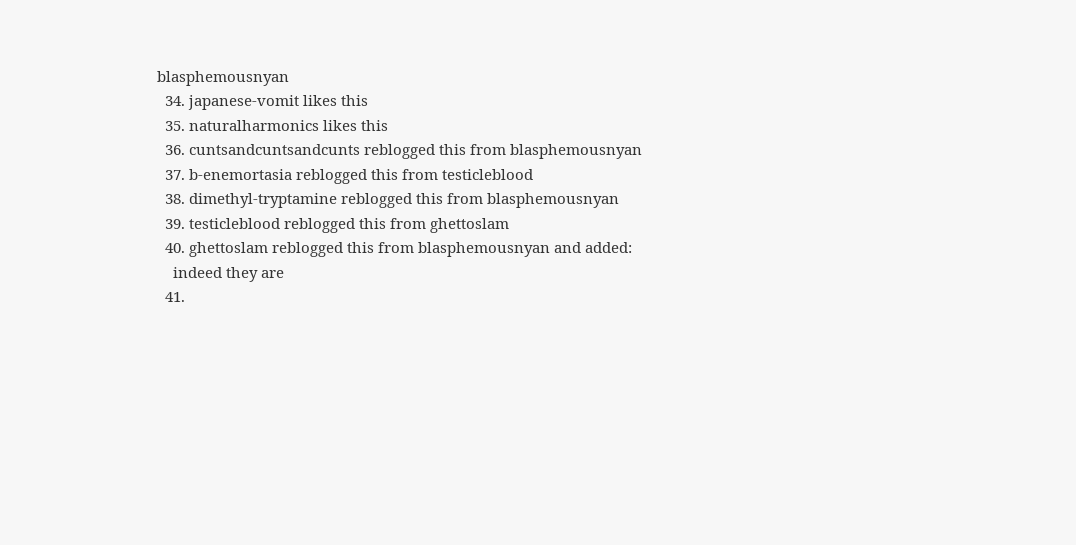blasphemousnyan
  34. japanese-vomit likes this
  35. naturalharmonics likes this
  36. cuntsandcuntsandcunts reblogged this from blasphemousnyan
  37. b-enemortasia reblogged this from testicleblood
  38. dimethyl-tryptamine reblogged this from blasphemousnyan
  39. testicleblood reblogged this from ghettoslam
  40. ghettoslam reblogged this from blasphemousnyan and added:
    indeed they are
  41.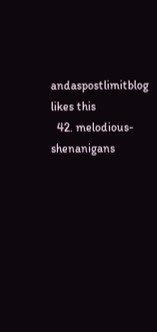andaspostlimitblog likes this
  42. melodious-shenanigans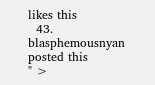likes this
  43. blasphemousnyan posted this
" >